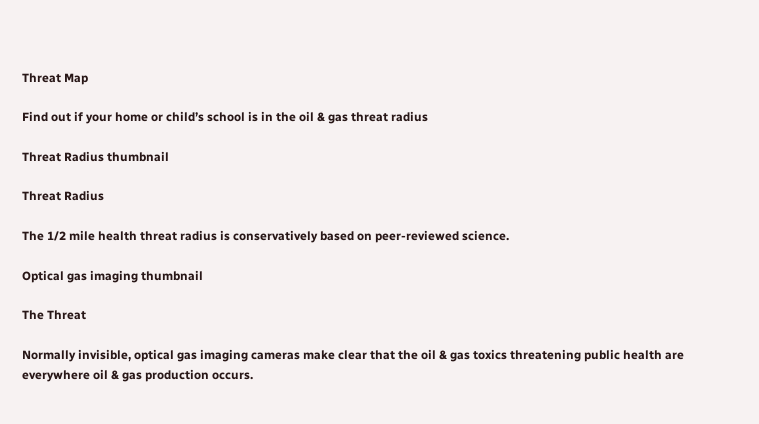Threat Map

Find out if your home or child’s school is in the oil & gas threat radius

Threat Radius thumbnail

Threat Radius

The 1/2 mile health threat radius is conservatively based on peer-reviewed science.

Optical gas imaging thumbnail

The Threat

Normally invisible, optical gas imaging cameras make clear that the oil & gas toxics threatening public health are everywhere oil & gas production occurs.